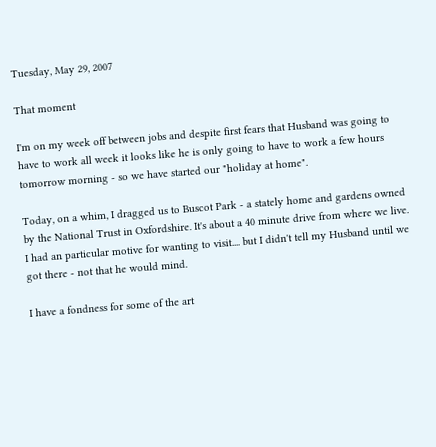Tuesday, May 29, 2007

That moment

I'm on my week off between jobs and despite first fears that Husband was going to have to work all week it looks like he is only going to have to work a few hours tomorrow morning - so we have started our "holiday at home".

Today, on a whim, I dragged us to Buscot Park - a stately home and gardens owned by the National Trust in Oxfordshire. It's about a 40 minute drive from where we live. I had an particular motive for wanting to visit.... but I didn't tell my Husband until we got there - not that he would mind.

I have a fondness for some of the art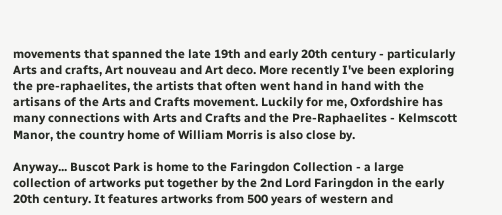movements that spanned the late 19th and early 20th century - particularly Arts and crafts, Art nouveau and Art deco. More recently I've been exploring the pre-raphaelites, the artists that often went hand in hand with the artisans of the Arts and Crafts movement. Luckily for me, Oxfordshire has many connections with Arts and Crafts and the Pre-Raphaelites - Kelmscott Manor, the country home of William Morris is also close by.

Anyway... Buscot Park is home to the Faringdon Collection - a large collection of artworks put together by the 2nd Lord Faringdon in the early 20th century. It features artworks from 500 years of western and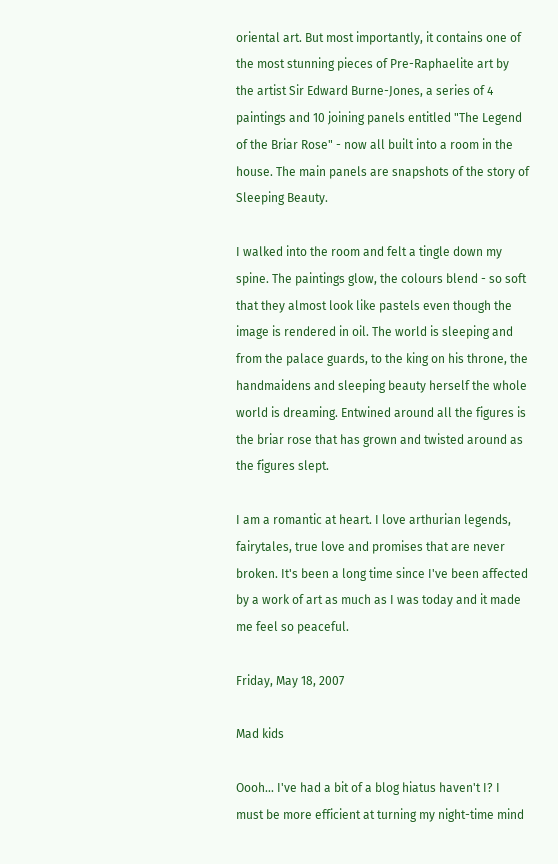oriental art. But most importantly, it contains one of the most stunning pieces of Pre-Raphaelite art by the artist Sir Edward Burne-Jones, a series of 4 paintings and 10 joining panels entitled "The Legend of the Briar Rose" - now all built into a room in the house. The main panels are snapshots of the story of Sleeping Beauty.

I walked into the room and felt a tingle down my spine. The paintings glow, the colours blend - so soft that they almost look like pastels even though the image is rendered in oil. The world is sleeping and from the palace guards, to the king on his throne, the handmaidens and sleeping beauty herself the whole world is dreaming. Entwined around all the figures is the briar rose that has grown and twisted around as the figures slept.

I am a romantic at heart. I love arthurian legends, fairytales, true love and promises that are never broken. It's been a long time since I've been affected by a work of art as much as I was today and it made me feel so peaceful.

Friday, May 18, 2007

Mad kids

Oooh... I've had a bit of a blog hiatus haven't I? I must be more efficient at turning my night-time mind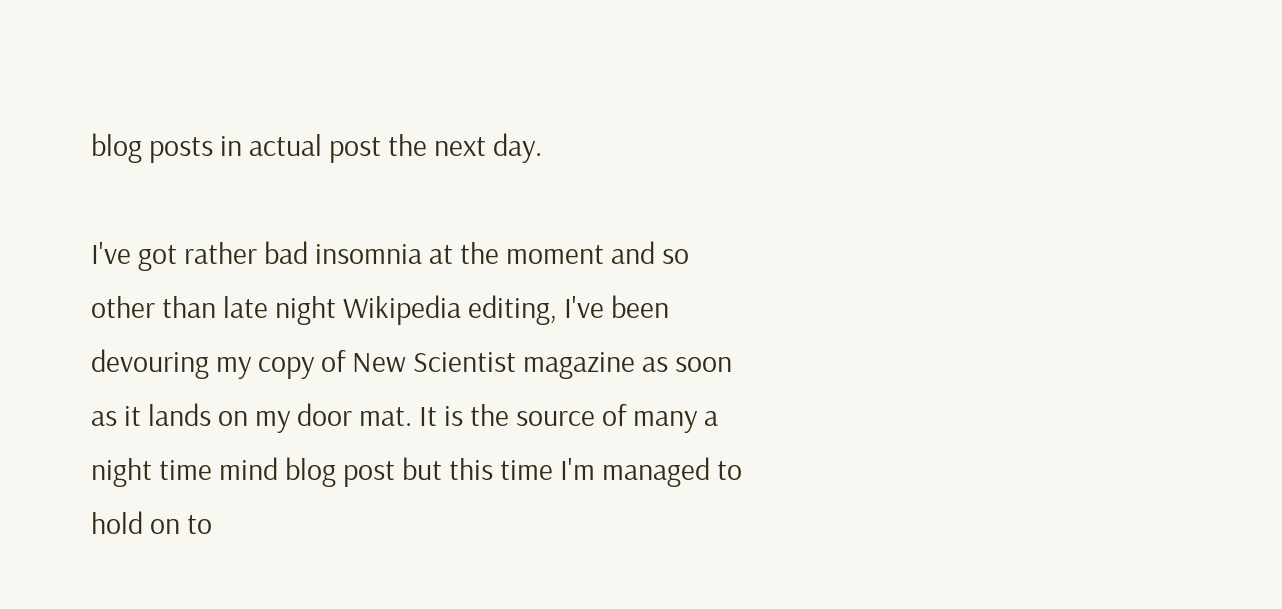blog posts in actual post the next day.

I've got rather bad insomnia at the moment and so other than late night Wikipedia editing, I've been devouring my copy of New Scientist magazine as soon as it lands on my door mat. It is the source of many a night time mind blog post but this time I'm managed to hold on to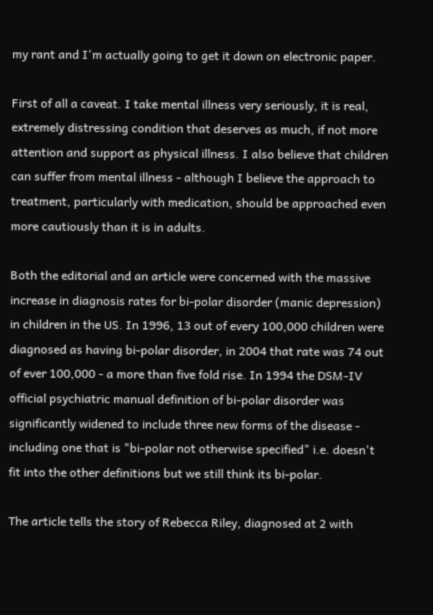my rant and I'm actually going to get it down on electronic paper.

First of all a caveat. I take mental illness very seriously, it is real, extremely distressing condition that deserves as much, if not more attention and support as physical illness. I also believe that children can suffer from mental illness - although I believe the approach to treatment, particularly with medication, should be approached even more cautiously than it is in adults.

Both the editorial and an article were concerned with the massive increase in diagnosis rates for bi-polar disorder (manic depression) in children in the US. In 1996, 13 out of every 100,000 children were diagnosed as having bi-polar disorder, in 2004 that rate was 74 out of ever 100,000 - a more than five fold rise. In 1994 the DSM-IV official psychiatric manual definition of bi-polar disorder was significantly widened to include three new forms of the disease - including one that is "bi-polar not otherwise specified" i.e. doesn't fit into the other definitions but we still think its bi-polar.

The article tells the story of Rebecca Riley, diagnosed at 2 with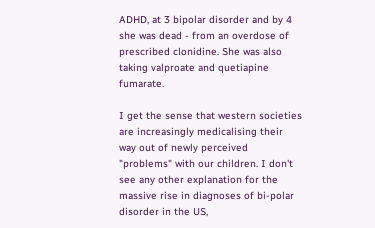ADHD, at 3 bipolar disorder and by 4 she was dead - from an overdose of prescribed clonidine. She was also taking valproate and quetiapine fumarate.

I get the sense that western societies are increasingly medicalising their way out of newly perceived "problems" with our children. I don't see any other explanation for the massive rise in diagnoses of bi-polar disorder in the US,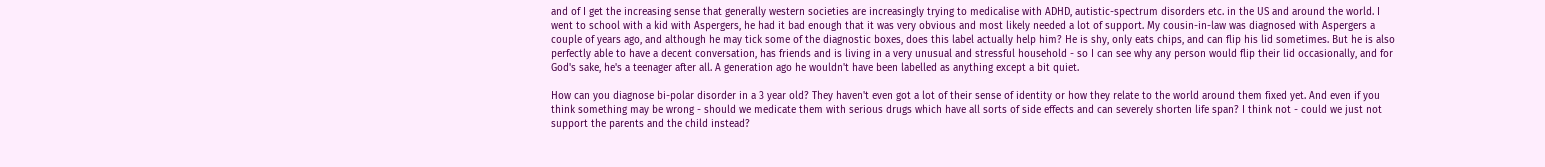and of I get the increasing sense that generally western societies are increasingly trying to medicalise with ADHD, autistic-spectrum disorders etc. in the US and around the world. I went to school with a kid with Aspergers, he had it bad enough that it was very obvious and most likely needed a lot of support. My cousin-in-law was diagnosed with Aspergers a couple of years ago, and although he may tick some of the diagnostic boxes, does this label actually help him? He is shy, only eats chips, and can flip his lid sometimes. But he is also perfectly able to have a decent conversation, has friends and is living in a very unusual and stressful household - so I can see why any person would flip their lid occasionally, and for God's sake, he's a teenager after all. A generation ago he wouldn't have been labelled as anything except a bit quiet.

How can you diagnose bi-polar disorder in a 3 year old? They haven't even got a lot of their sense of identity or how they relate to the world around them fixed yet. And even if you think something may be wrong - should we medicate them with serious drugs which have all sorts of side effects and can severely shorten life span? I think not - could we just not support the parents and the child instead?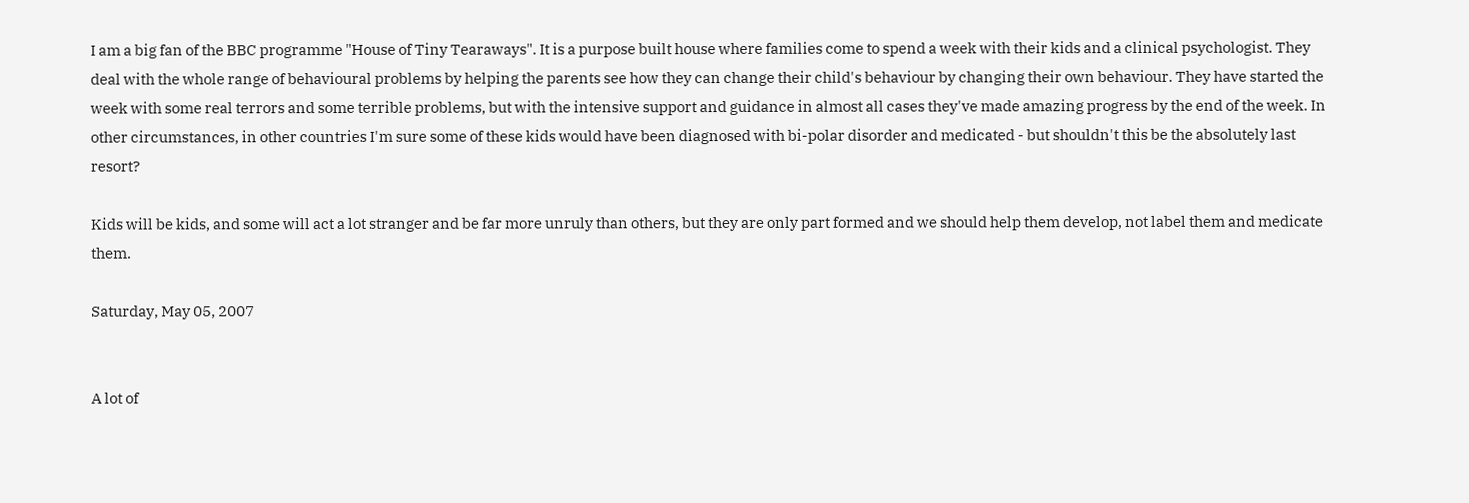I am a big fan of the BBC programme "House of Tiny Tearaways". It is a purpose built house where families come to spend a week with their kids and a clinical psychologist. They deal with the whole range of behavioural problems by helping the parents see how they can change their child's behaviour by changing their own behaviour. They have started the week with some real terrors and some terrible problems, but with the intensive support and guidance in almost all cases they've made amazing progress by the end of the week. In other circumstances, in other countries I'm sure some of these kids would have been diagnosed with bi-polar disorder and medicated - but shouldn't this be the absolutely last resort?

Kids will be kids, and some will act a lot stranger and be far more unruly than others, but they are only part formed and we should help them develop, not label them and medicate them.

Saturday, May 05, 2007


A lot of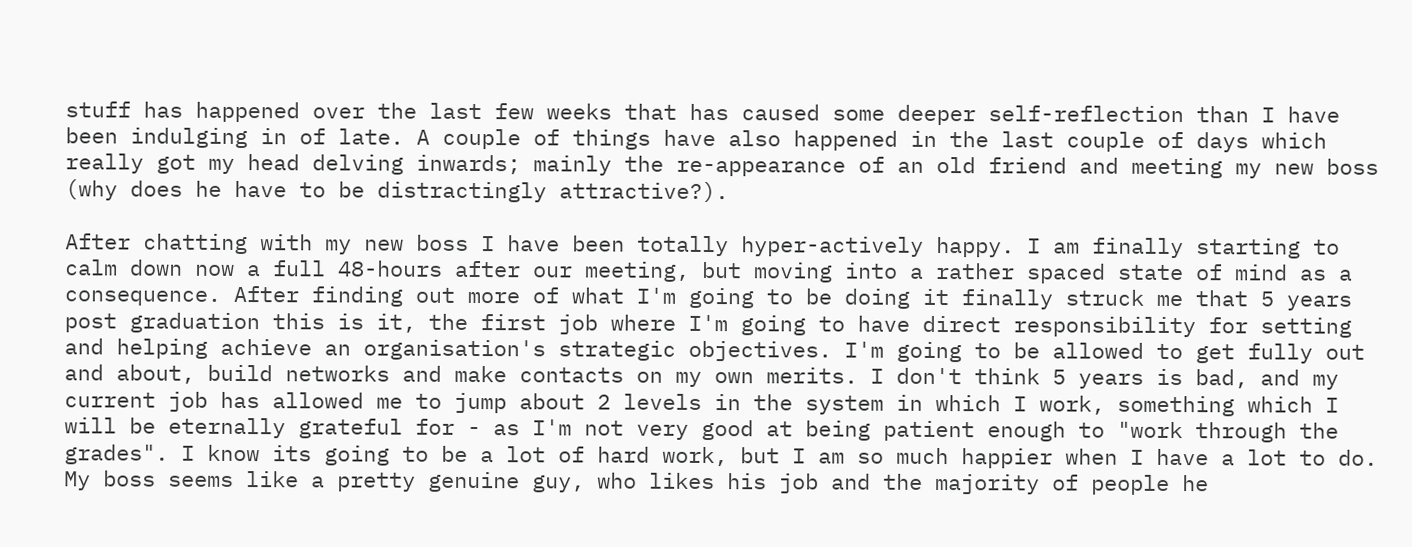stuff has happened over the last few weeks that has caused some deeper self-reflection than I have been indulging in of late. A couple of things have also happened in the last couple of days which really got my head delving inwards; mainly the re-appearance of an old friend and meeting my new boss (why does he have to be distractingly attractive?).

After chatting with my new boss I have been totally hyper-actively happy. I am finally starting to calm down now a full 48-hours after our meeting, but moving into a rather spaced state of mind as a consequence. After finding out more of what I'm going to be doing it finally struck me that 5 years post graduation this is it, the first job where I'm going to have direct responsibility for setting and helping achieve an organisation's strategic objectives. I'm going to be allowed to get fully out and about, build networks and make contacts on my own merits. I don't think 5 years is bad, and my current job has allowed me to jump about 2 levels in the system in which I work, something which I will be eternally grateful for - as I'm not very good at being patient enough to "work through the grades". I know its going to be a lot of hard work, but I am so much happier when I have a lot to do. My boss seems like a pretty genuine guy, who likes his job and the majority of people he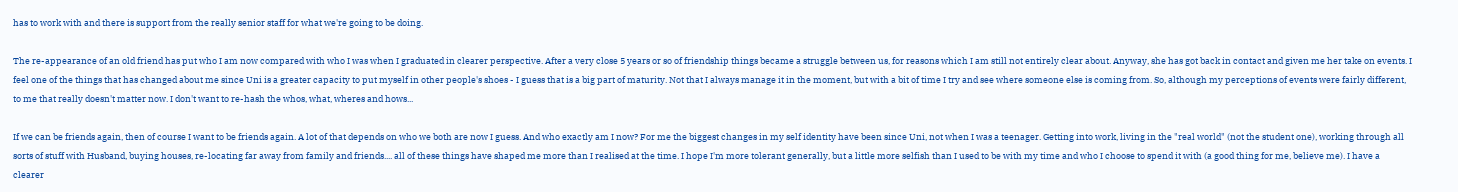has to work with and there is support from the really senior staff for what we're going to be doing.

The re-appearance of an old friend has put who I am now compared with who I was when I graduated in clearer perspective. After a very close 5 years or so of friendship things became a struggle between us, for reasons which I am still not entirely clear about. Anyway, she has got back in contact and given me her take on events. I feel one of the things that has changed about me since Uni is a greater capacity to put myself in other people's shoes - I guess that is a big part of maturity. Not that I always manage it in the moment, but with a bit of time I try and see where someone else is coming from. So, although my perceptions of events were fairly different, to me that really doesn't matter now. I don't want to re-hash the whos, what, wheres and hows...

If we can be friends again, then of course I want to be friends again. A lot of that depends on who we both are now I guess. And who exactly am I now? For me the biggest changes in my self identity have been since Uni, not when I was a teenager. Getting into work, living in the "real world" (not the student one), working through all sorts of stuff with Husband, buying houses, re-locating far away from family and friends.... all of these things have shaped me more than I realised at the time. I hope I'm more tolerant generally, but a little more selfish than I used to be with my time and who I choose to spend it with (a good thing for me, believe me). I have a clearer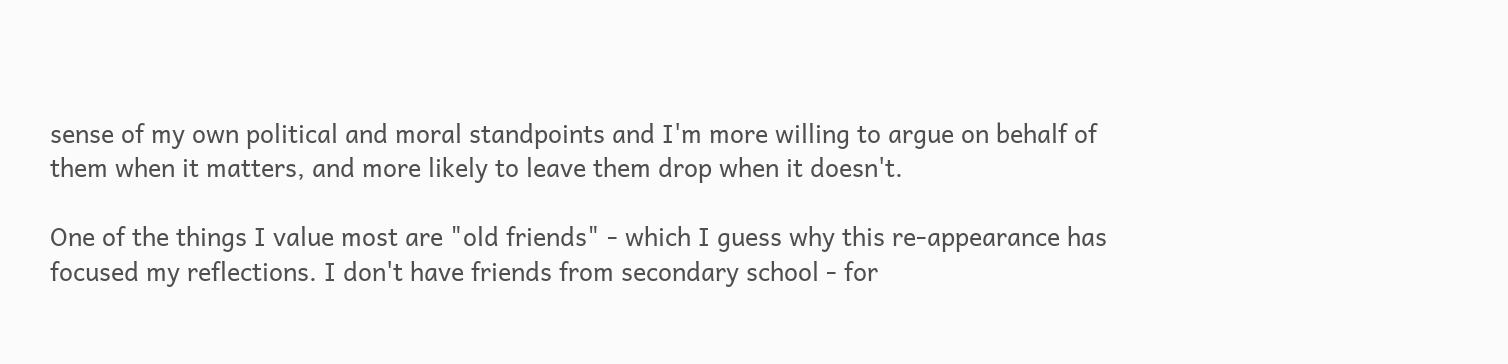sense of my own political and moral standpoints and I'm more willing to argue on behalf of them when it matters, and more likely to leave them drop when it doesn't.

One of the things I value most are "old friends" - which I guess why this re-appearance has focused my reflections. I don't have friends from secondary school - for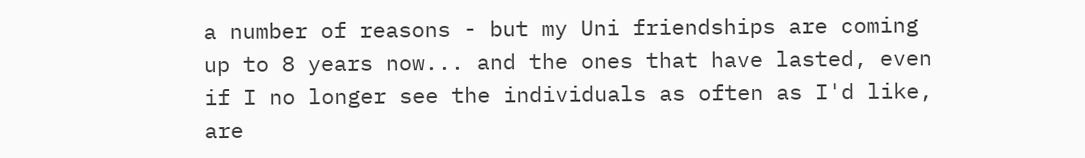a number of reasons - but my Uni friendships are coming up to 8 years now... and the ones that have lasted, even if I no longer see the individuals as often as I'd like, are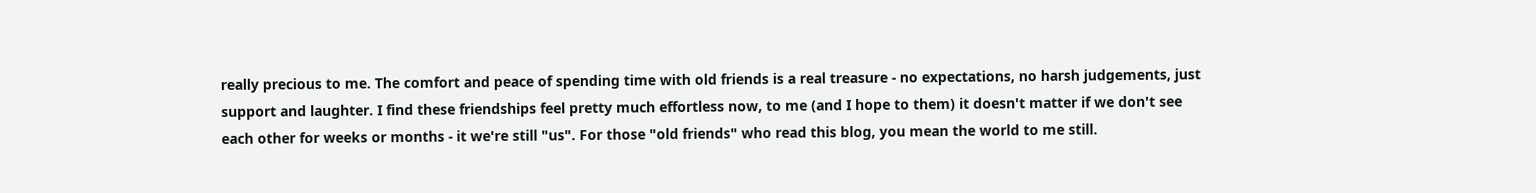really precious to me. The comfort and peace of spending time with old friends is a real treasure - no expectations, no harsh judgements, just support and laughter. I find these friendships feel pretty much effortless now, to me (and I hope to them) it doesn't matter if we don't see each other for weeks or months - it we're still "us". For those "old friends" who read this blog, you mean the world to me still.